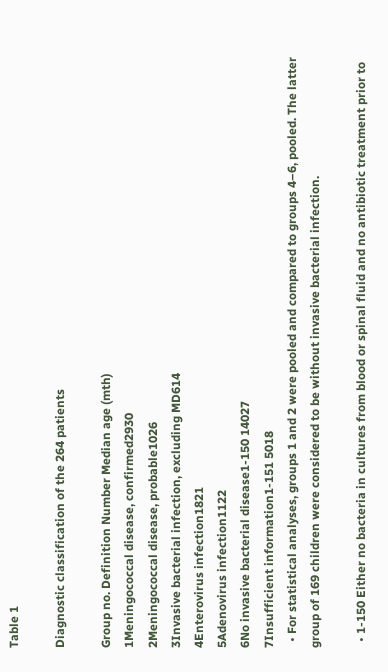Table 1

Diagnostic classification of the 264 patients

Group no. Definition Number Median age (mth)
1Meningococcal disease, confirmed2930
2Meningococcal disease, probable1026
3Invasive bacterial infection, excluding MD614
4Enterovirus infection1821
5Adenovirus infection1122
6No invasive bacterial disease1-150 14027
7Insufficient information1-151 5018
  • For statistical analyses, groups 1 and 2 were pooled and compared to groups 4–6, pooled. The latter group of 169 children were considered to be without invasive bacterial infection.

  • 1-150 Either no bacteria in cultures from blood or spinal fluid and no antibiotic treatment prior to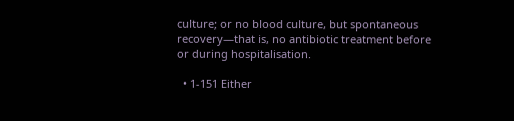culture; or no blood culture, but spontaneous recovery—that is, no antibiotic treatment before or during hospitalisation.

  • 1-151 Either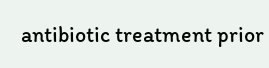antibiotic treatment prior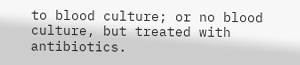to blood culture; or no blood culture, but treated with antibiotics.